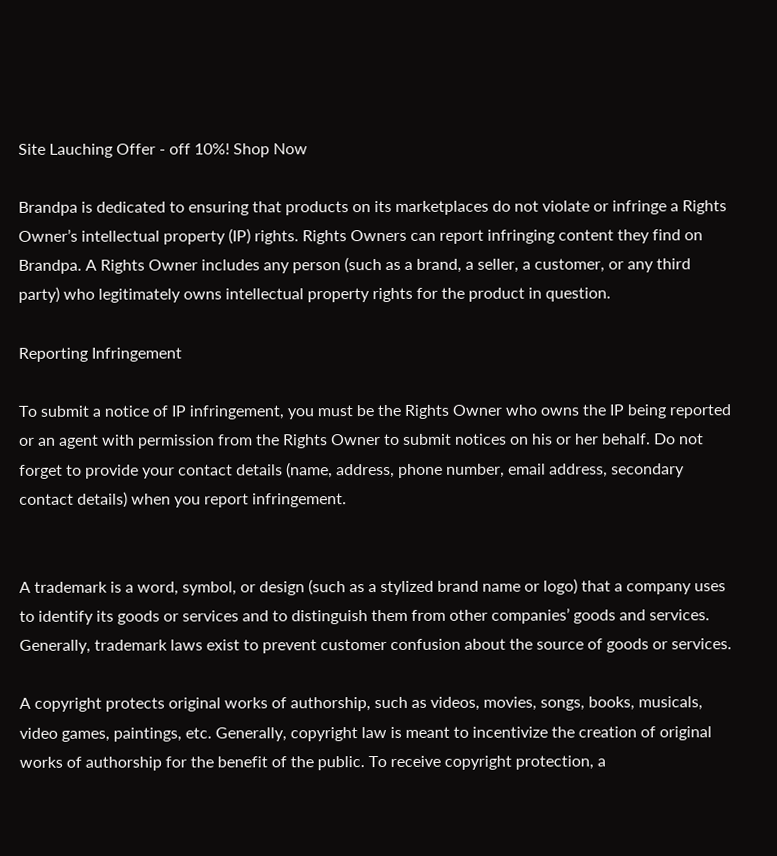Site Lauching Offer - off 10%! Shop Now

Brandpa is dedicated to ensuring that products on its marketplaces do not violate or infringe a Rights Owner’s intellectual property (IP) rights. Rights Owners can report infringing content they find on Brandpa. A Rights Owner includes any person (such as a brand, a seller, a customer, or any third party) who legitimately owns intellectual property rights for the product in question.

Reporting Infringement

To submit a notice of IP infringement, you must be the Rights Owner who owns the IP being reported or an agent with permission from the Rights Owner to submit notices on his or her behalf. Do not forget to provide your contact details (name, address, phone number, email address, secondary contact details) when you report infringement.


A trademark is a word, symbol, or design (such as a stylized brand name or logo) that a company uses to identify its goods or services and to distinguish them from other companies’ goods and services. Generally, trademark laws exist to prevent customer confusion about the source of goods or services.

A copyright protects original works of authorship, such as videos, movies, songs, books, musicals, video games, paintings, etc. Generally, copyright law is meant to incentivize the creation of original works of authorship for the benefit of the public. To receive copyright protection, a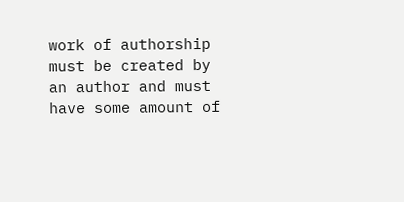work of authorship must be created by an author and must have some amount of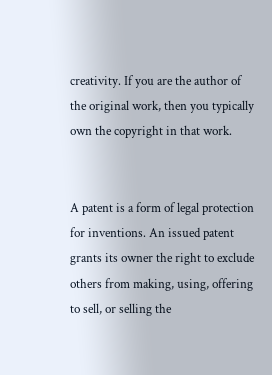creativity. If you are the author of the original work, then you typically own the copyright in that work.


A patent is a form of legal protection for inventions. An issued patent grants its owner the right to exclude others from making, using, offering to sell, or selling the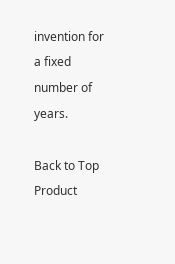invention for a fixed number of years.

Back to Top
Product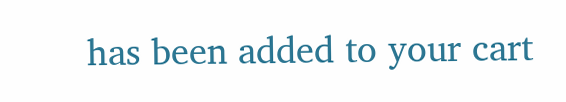has been added to your cart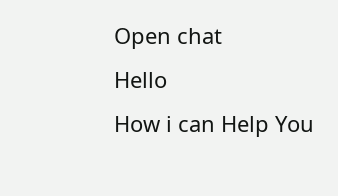Open chat
Hello
How i can Help You